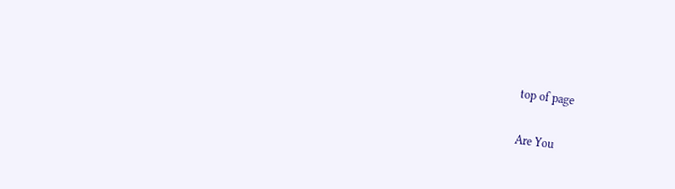top of page

Are You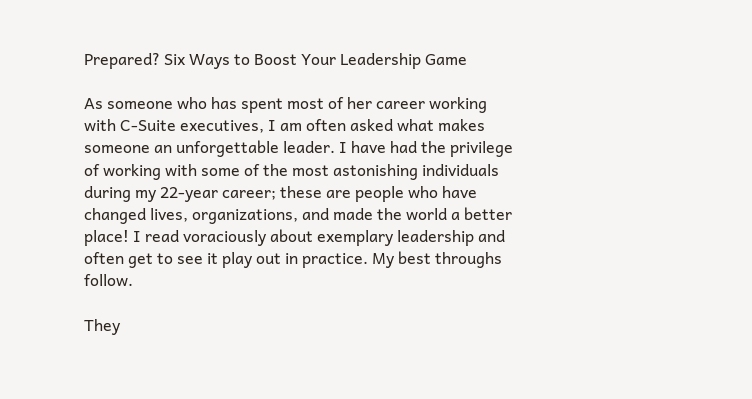Prepared? Six Ways to Boost Your Leadership Game

As someone who has spent most of her career working with C-Suite executives, I am often asked what makes someone an unforgettable leader. I have had the privilege of working with some of the most astonishing individuals during my 22-year career; these are people who have changed lives, organizations, and made the world a better place! I read voraciously about exemplary leadership and often get to see it play out in practice. My best throughs follow.

They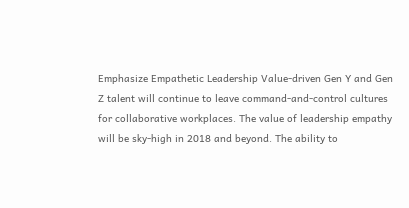Emphasize Empathetic Leadership Value-driven Gen Y and Gen Z talent will continue to leave command-and-control cultures for collaborative workplaces. The value of leadership empathy will be sky-high in 2018 and beyond. The ability to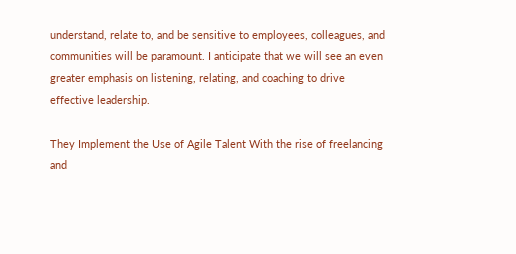understand, relate to, and be sensitive to employees, colleagues, and communities will be paramount. I anticipate that we will see an even greater emphasis on listening, relating, and coaching to drive effective leadership.

They Implement the Use of Agile Talent With the rise of freelancing and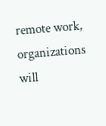remote work, organizations will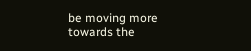be moving more towards the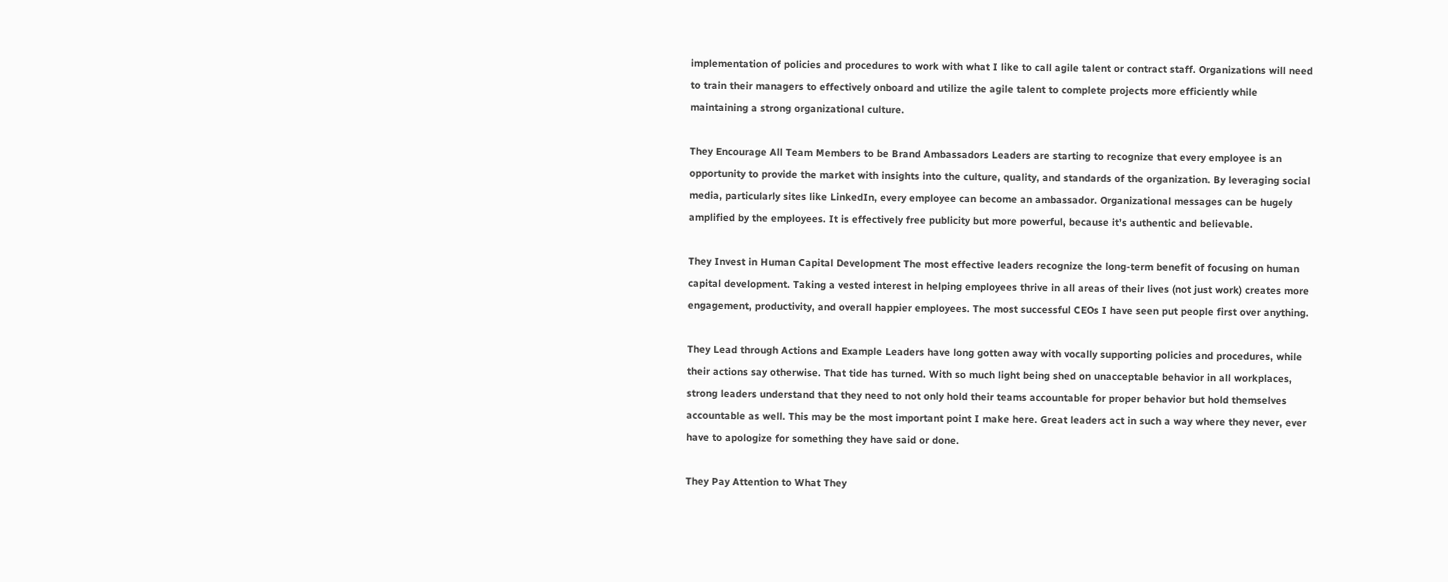implementation of policies and procedures to work with what I like to call agile talent or contract staff. Organizations will need to train their managers to effectively onboard and utilize the agile talent to complete projects more efficiently while maintaining a strong organizational culture.

They Encourage All Team Members to be Brand Ambassadors Leaders are starting to recognize that every employee is an opportunity to provide the market with insights into the culture, quality, and standards of the organization. By leveraging social media, particularly sites like LinkedIn, every employee can become an ambassador. Organizational messages can be hugely amplified by the employees. It is effectively free publicity but more powerful, because it’s authentic and believable.

They Invest in Human Capital Development The most effective leaders recognize the long-term benefit of focusing on human capital development. Taking a vested interest in helping employees thrive in all areas of their lives (not just work) creates more engagement, productivity, and overall happier employees. The most successful CEOs I have seen put people first over anything.

They Lead through Actions and Example Leaders have long gotten away with vocally supporting policies and procedures, while their actions say otherwise. That tide has turned. With so much light being shed on unacceptable behavior in all workplaces, strong leaders understand that they need to not only hold their teams accountable for proper behavior but hold themselves accountable as well. This may be the most important point I make here. Great leaders act in such a way where they never, ever have to apologize for something they have said or done.

They Pay Attention to What They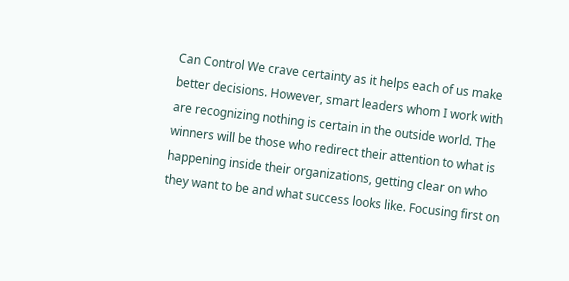Can Control We crave certainty as it helps each of us make better decisions. However, smart leaders whom I work with are recognizing nothing is certain in the outside world. The winners will be those who redirect their attention to what is happening inside their organizations, getting clear on who they want to be and what success looks like. Focusing first on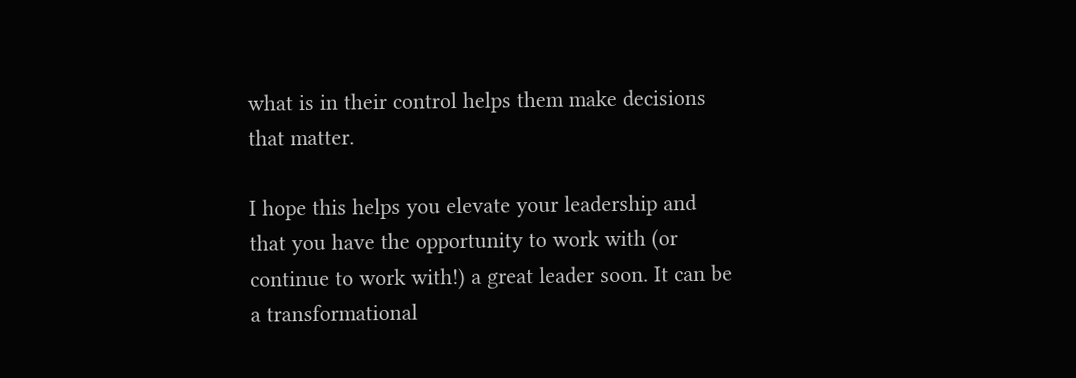what is in their control helps them make decisions that matter.

I hope this helps you elevate your leadership and that you have the opportunity to work with (or continue to work with!) a great leader soon. It can be a transformational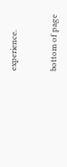experience.


bottom of page